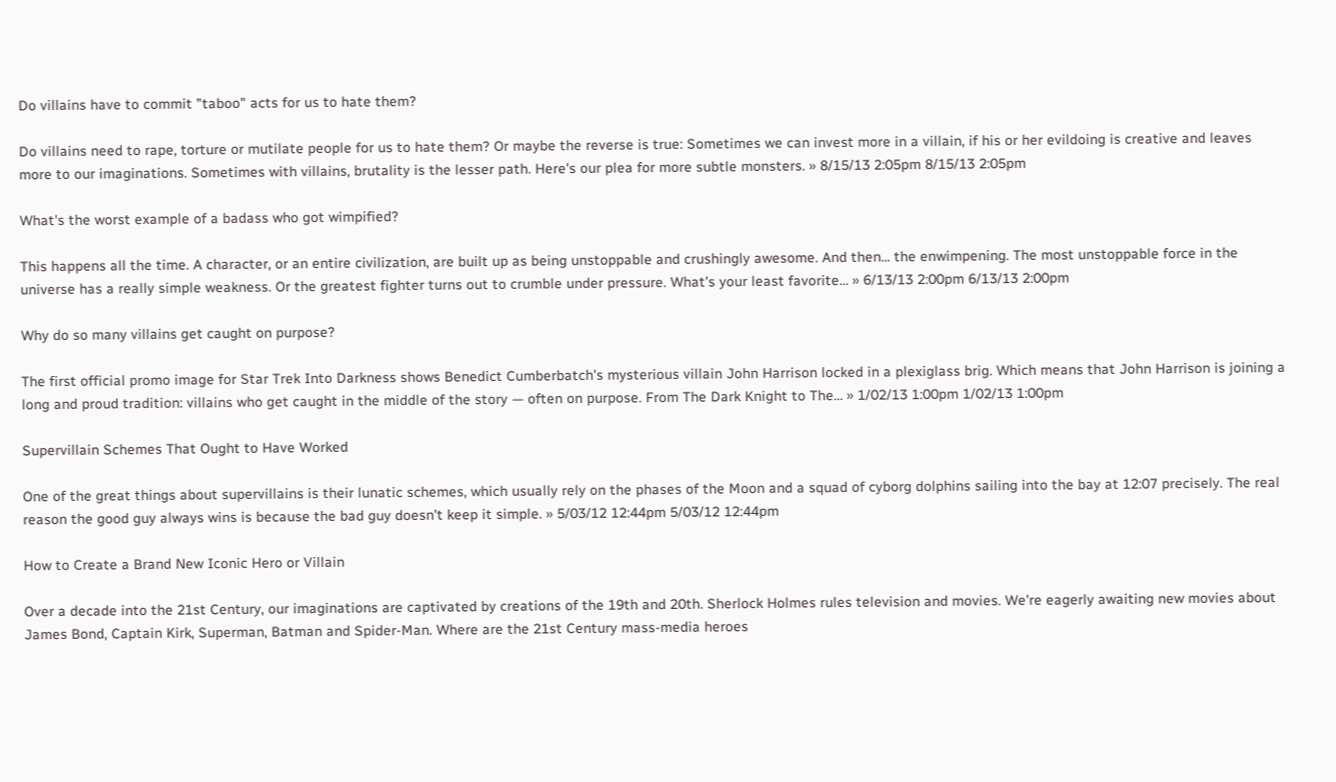Do villains have to commit "taboo" acts for us to hate them?

Do villains need to rape, torture or mutilate people for us to hate them? Or maybe the reverse is true: Sometimes we can invest more in a villain, if his or her evildoing is creative and leaves more to our imaginations. Sometimes with villains, brutality is the lesser path. Here's our plea for more subtle monsters. » 8/15/13 2:05pm 8/15/13 2:05pm

What's the worst example of a badass who got wimpified?

This happens all the time. A character, or an entire civilization, are built up as being unstoppable and crushingly awesome. And then... the enwimpening. The most unstoppable force in the universe has a really simple weakness. Or the greatest fighter turns out to crumble under pressure. What's your least favorite… » 6/13/13 2:00pm 6/13/13 2:00pm

Why do so many villains get caught on purpose?

The first official promo image for Star Trek Into Darkness shows Benedict Cumberbatch's mysterious villain John Harrison locked in a plexiglass brig. Which means that John Harrison is joining a long and proud tradition: villains who get caught in the middle of the story — often on purpose. From The Dark Knight to The… » 1/02/13 1:00pm 1/02/13 1:00pm

Supervillain Schemes That Ought to Have Worked

One of the great things about supervillains is their lunatic schemes, which usually rely on the phases of the Moon and a squad of cyborg dolphins sailing into the bay at 12:07 precisely. The real reason the good guy always wins is because the bad guy doesn't keep it simple. » 5/03/12 12:44pm 5/03/12 12:44pm

How to Create a Brand New Iconic Hero or Villain

Over a decade into the 21st Century, our imaginations are captivated by creations of the 19th and 20th. Sherlock Holmes rules television and movies. We're eagerly awaiting new movies about James Bond, Captain Kirk, Superman, Batman and Spider-Man. Where are the 21st Century mass-media heroes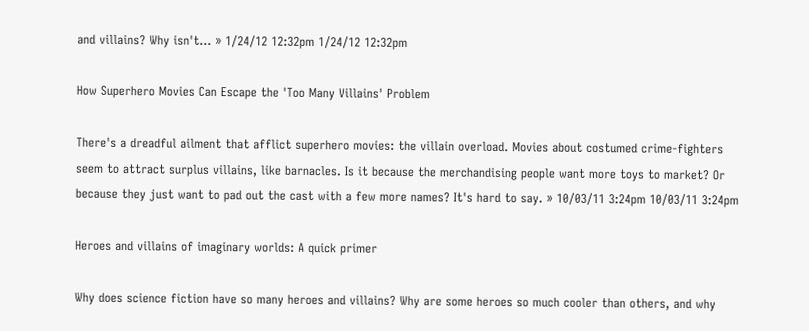and villains? Why isn't… » 1/24/12 12:32pm 1/24/12 12:32pm

How Superhero Movies Can Escape the 'Too Many Villains' Problem

There's a dreadful ailment that afflict superhero movies: the villain overload. Movies about costumed crime-fighters seem to attract surplus villains, like barnacles. Is it because the merchandising people want more toys to market? Or because they just want to pad out the cast with a few more names? It's hard to say. » 10/03/11 3:24pm 10/03/11 3:24pm

Heroes and villains of imaginary worlds: A quick primer

Why does science fiction have so many heroes and villains? Why are some heroes so much cooler than others, and why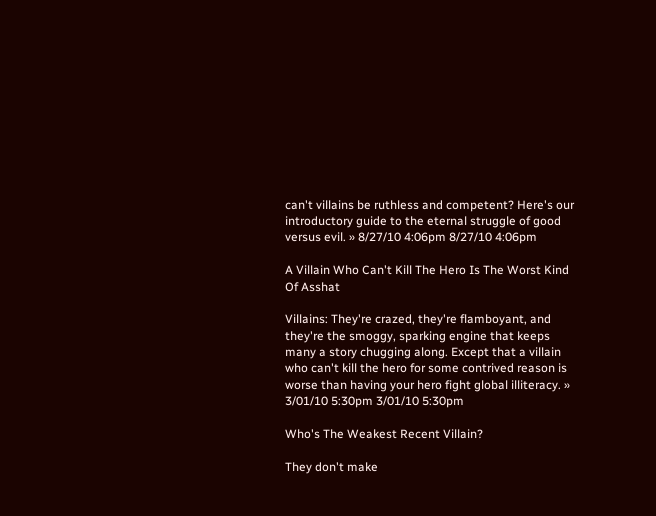can't villains be ruthless and competent? Here's our introductory guide to the eternal struggle of good versus evil. » 8/27/10 4:06pm 8/27/10 4:06pm

A Villain Who Can't Kill The Hero Is The Worst Kind Of Asshat

Villains: They're crazed, they're flamboyant, and they're the smoggy, sparking engine that keeps many a story chugging along. Except that a villain who can't kill the hero for some contrived reason is worse than having your hero fight global illiteracy. » 3/01/10 5:30pm 3/01/10 5:30pm

Who's The Weakest Recent Villain?

They don't make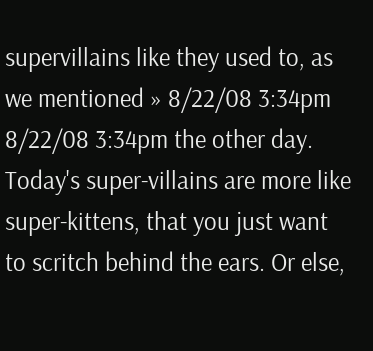supervillains like they used to, as we mentioned » 8/22/08 3:34pm 8/22/08 3:34pm the other day. Today's super-villains are more like super-kittens, that you just want to scritch behind the ears. Or else,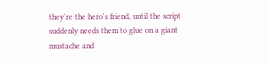they're the hero's friend, until the script suddenly needs them to glue on a giant mustache and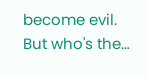become evil. But who's the…